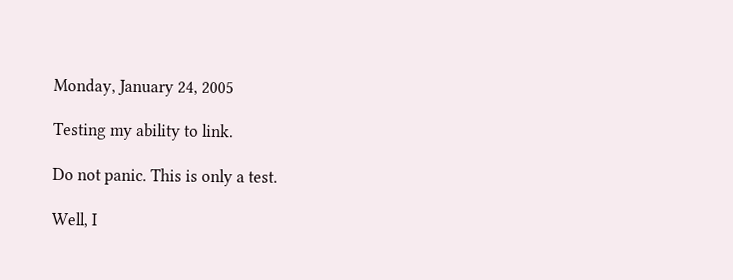Monday, January 24, 2005

Testing my ability to link.

Do not panic. This is only a test.

Well, I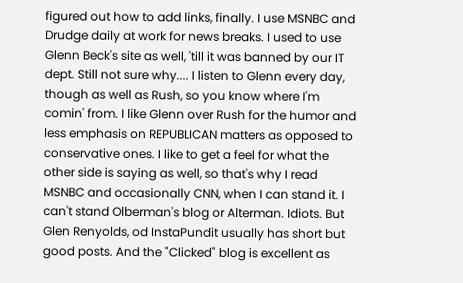figured out how to add links, finally. I use MSNBC and Drudge daily at work for news breaks. I used to use Glenn Beck's site as well, 'till it was banned by our IT dept. Still not sure why.... I listen to Glenn every day, though as well as Rush, so you know where I'm comin' from. I like Glenn over Rush for the humor and less emphasis on REPUBLICAN matters as opposed to conservative ones. I like to get a feel for what the other side is saying as well, so that's why I read MSNBC and occasionally CNN, when I can stand it. I can't stand Olberman's blog or Alterman. Idiots. But Glen Renyolds, od InstaPundit usually has short but good posts. And the "Clicked" blog is excellent as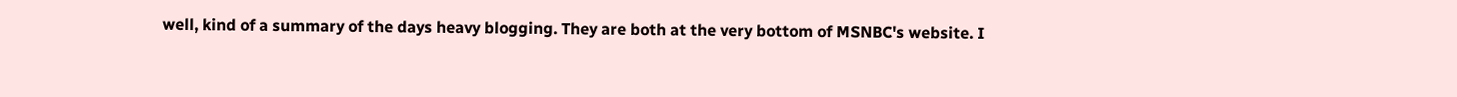well, kind of a summary of the days heavy blogging. They are both at the very bottom of MSNBC's website. I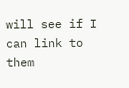will see if I can link to them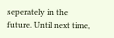seperately in the future. Until next time,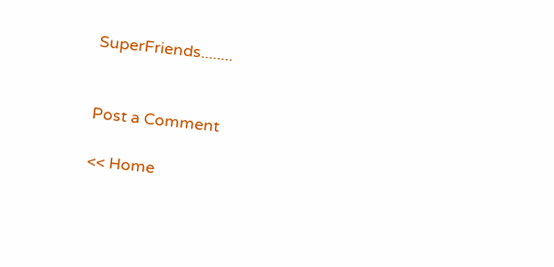SuperFriends........


Post a Comment

<< Home